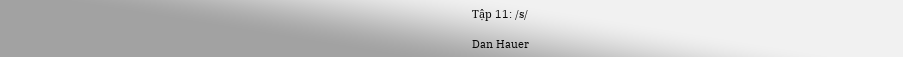Tập 11: /s/

Dan Hauer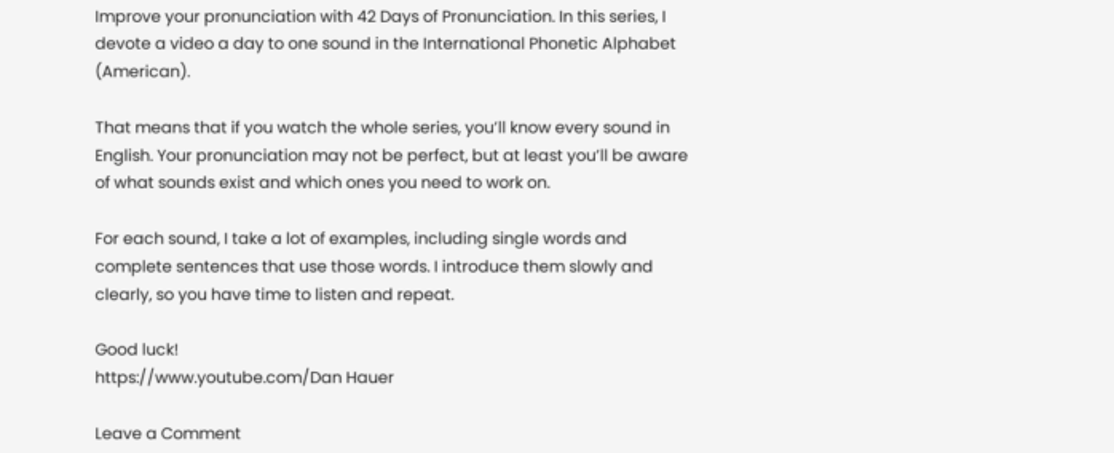Improve your pronunciation with 42 Days of Pronunciation. In this series, I devote a video a day to one sound in the International Phonetic Alphabet (American).

That means that if you watch the whole series, you’ll know every sound in English. Your pronunciation may not be perfect, but at least you’ll be aware of what sounds exist and which ones you need to work on.

For each sound, I take a lot of examples, including single words and complete sentences that use those words. I introduce them slowly and clearly, so you have time to listen and repeat.

Good luck!
https://www.youtube.com/Dan Hauer

Leave a Comment